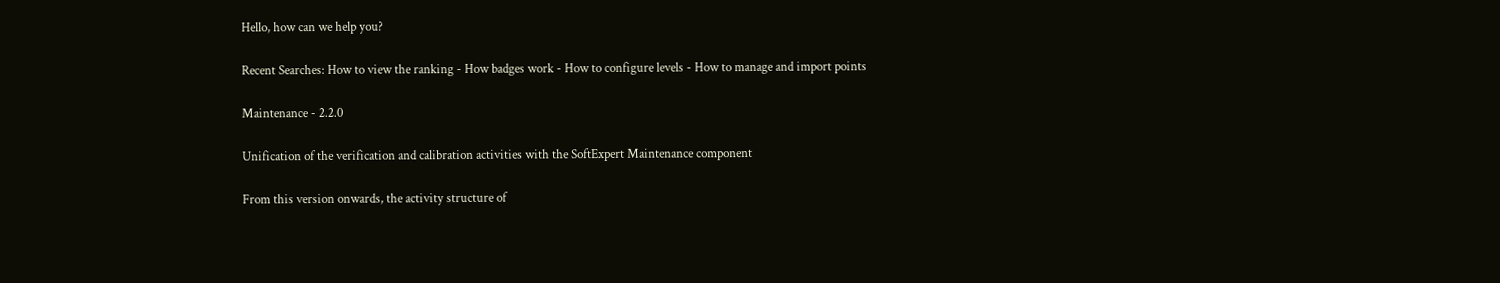Hello, how can we help you?

Recent Searches: How to view the ranking - How badges work - How to configure levels - How to manage and import points

Maintenance - 2.2.0

Unification of the verification and calibration activities with the SoftExpert Maintenance component

From this version onwards, the activity structure of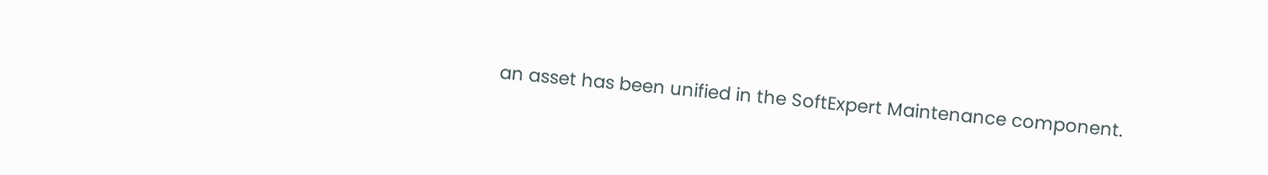an asset has been unified in the SoftExpert Maintenance component.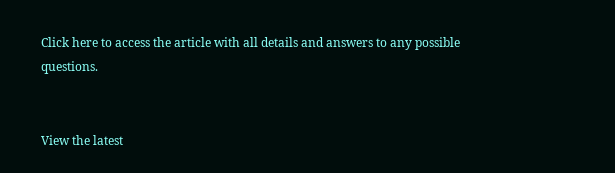Click here to access the article with all details and answers to any possible questions.


View the latest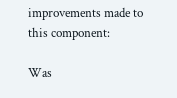improvements made to this component:

Was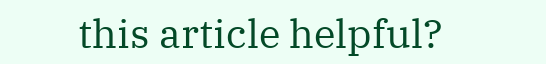this article helpful?